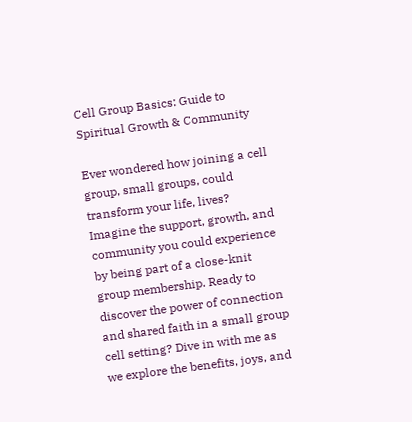Cell Group Basics: Guide to Spiritual Growth & Community

Ever wondered how joining a cell group, small groups, could transform your life, lives? Imagine the support, growth, and community you could experience by being part of a close-knit group membership. Ready to discover the power of connection and shared faith in a small group cell setting? Dive in with me as we explore the benefits, joys, and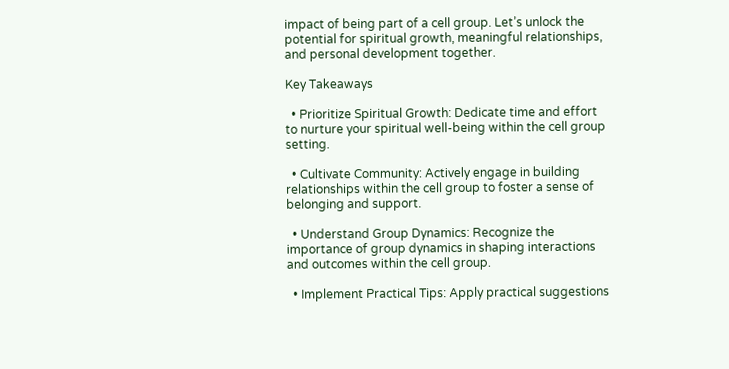impact of being part of a cell group. Let’s unlock the potential for spiritual growth, meaningful relationships, and personal development together.

Key Takeaways

  • Prioritize Spiritual Growth: Dedicate time and effort to nurture your spiritual well-being within the cell group setting.

  • Cultivate Community: Actively engage in building relationships within the cell group to foster a sense of belonging and support.

  • Understand Group Dynamics: Recognize the importance of group dynamics in shaping interactions and outcomes within the cell group.

  • Implement Practical Tips: Apply practical suggestions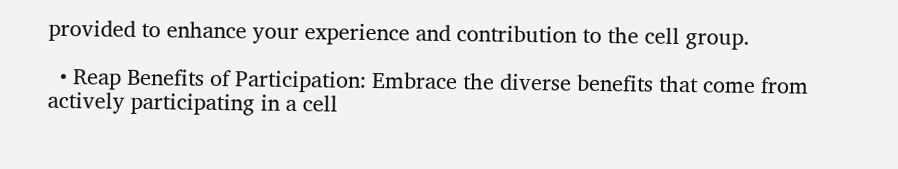provided to enhance your experience and contribution to the cell group.

  • Reap Benefits of Participation: Embrace the diverse benefits that come from actively participating in a cell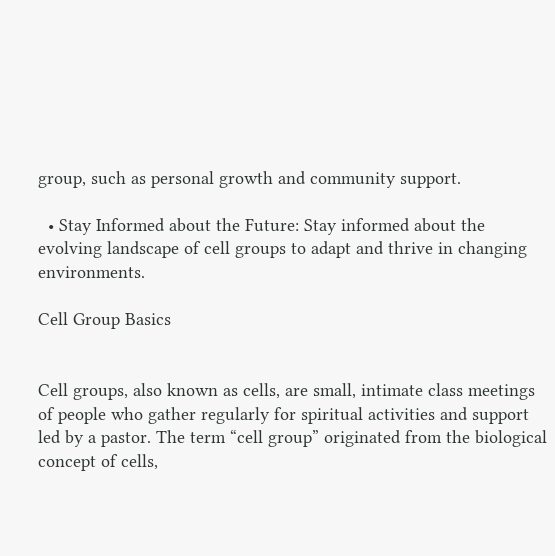group, such as personal growth and community support.

  • Stay Informed about the Future: Stay informed about the evolving landscape of cell groups to adapt and thrive in changing environments.

Cell Group Basics


Cell groups, also known as cells, are small, intimate class meetings of people who gather regularly for spiritual activities and support led by a pastor. The term “cell group” originated from the biological concept of cells,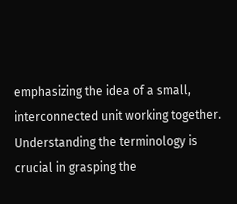emphasizing the idea of a small, interconnected unit working together. Understanding the terminology is crucial in grasping the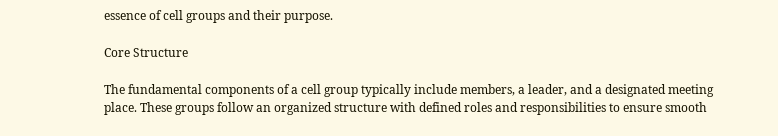essence of cell groups and their purpose.

Core Structure

The fundamental components of a cell group typically include members, a leader, and a designated meeting place. These groups follow an organized structure with defined roles and responsibilities to ensure smooth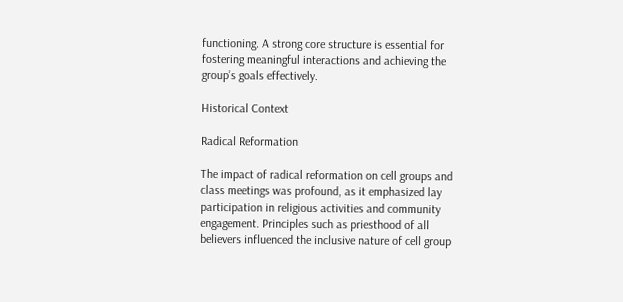functioning. A strong core structure is essential for fostering meaningful interactions and achieving the group’s goals effectively.

Historical Context

Radical Reformation

The impact of radical reformation on cell groups and class meetings was profound, as it emphasized lay participation in religious activities and community engagement. Principles such as priesthood of all believers influenced the inclusive nature of cell group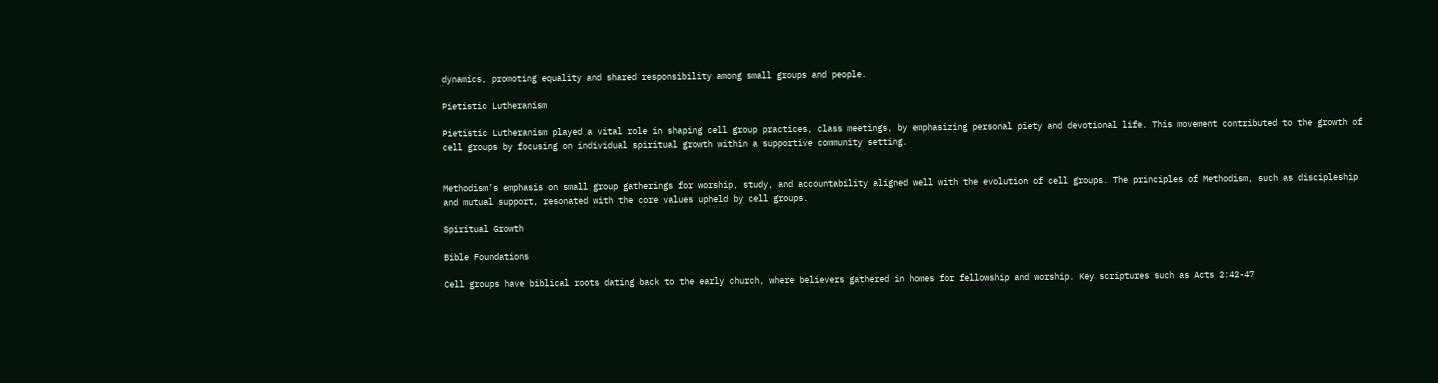dynamics, promoting equality and shared responsibility among small groups and people.

Pietistic Lutheranism

Pietistic Lutheranism played a vital role in shaping cell group practices, class meetings, by emphasizing personal piety and devotional life. This movement contributed to the growth of cell groups by focusing on individual spiritual growth within a supportive community setting.


Methodism’s emphasis on small group gatherings for worship, study, and accountability aligned well with the evolution of cell groups. The principles of Methodism, such as discipleship and mutual support, resonated with the core values upheld by cell groups.

Spiritual Growth

Bible Foundations

Cell groups have biblical roots dating back to the early church, where believers gathered in homes for fellowship and worship. Key scriptures such as Acts 2:42-47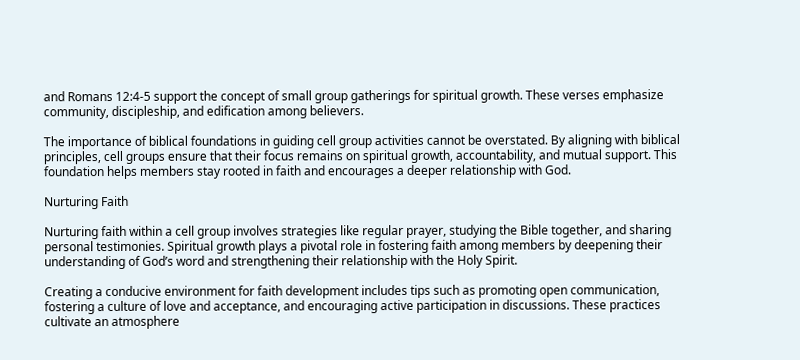and Romans 12:4-5 support the concept of small group gatherings for spiritual growth. These verses emphasize community, discipleship, and edification among believers.

The importance of biblical foundations in guiding cell group activities cannot be overstated. By aligning with biblical principles, cell groups ensure that their focus remains on spiritual growth, accountability, and mutual support. This foundation helps members stay rooted in faith and encourages a deeper relationship with God.

Nurturing Faith

Nurturing faith within a cell group involves strategies like regular prayer, studying the Bible together, and sharing personal testimonies. Spiritual growth plays a pivotal role in fostering faith among members by deepening their understanding of God’s word and strengthening their relationship with the Holy Spirit.

Creating a conducive environment for faith development includes tips such as promoting open communication, fostering a culture of love and acceptance, and encouraging active participation in discussions. These practices cultivate an atmosphere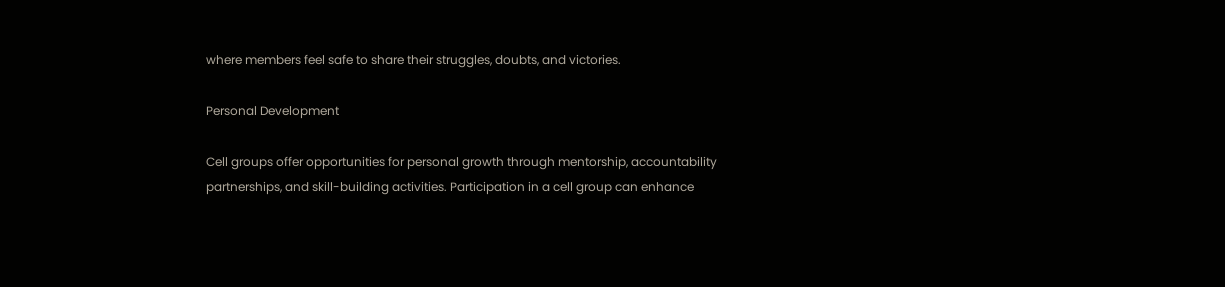where members feel safe to share their struggles, doubts, and victories.

Personal Development

Cell groups offer opportunities for personal growth through mentorship, accountability partnerships, and skill-building activities. Participation in a cell group can enhance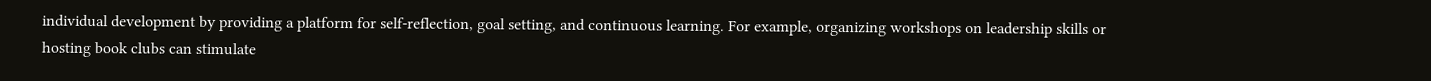individual development by providing a platform for self-reflection, goal setting, and continuous learning. For example, organizing workshops on leadership skills or hosting book clubs can stimulate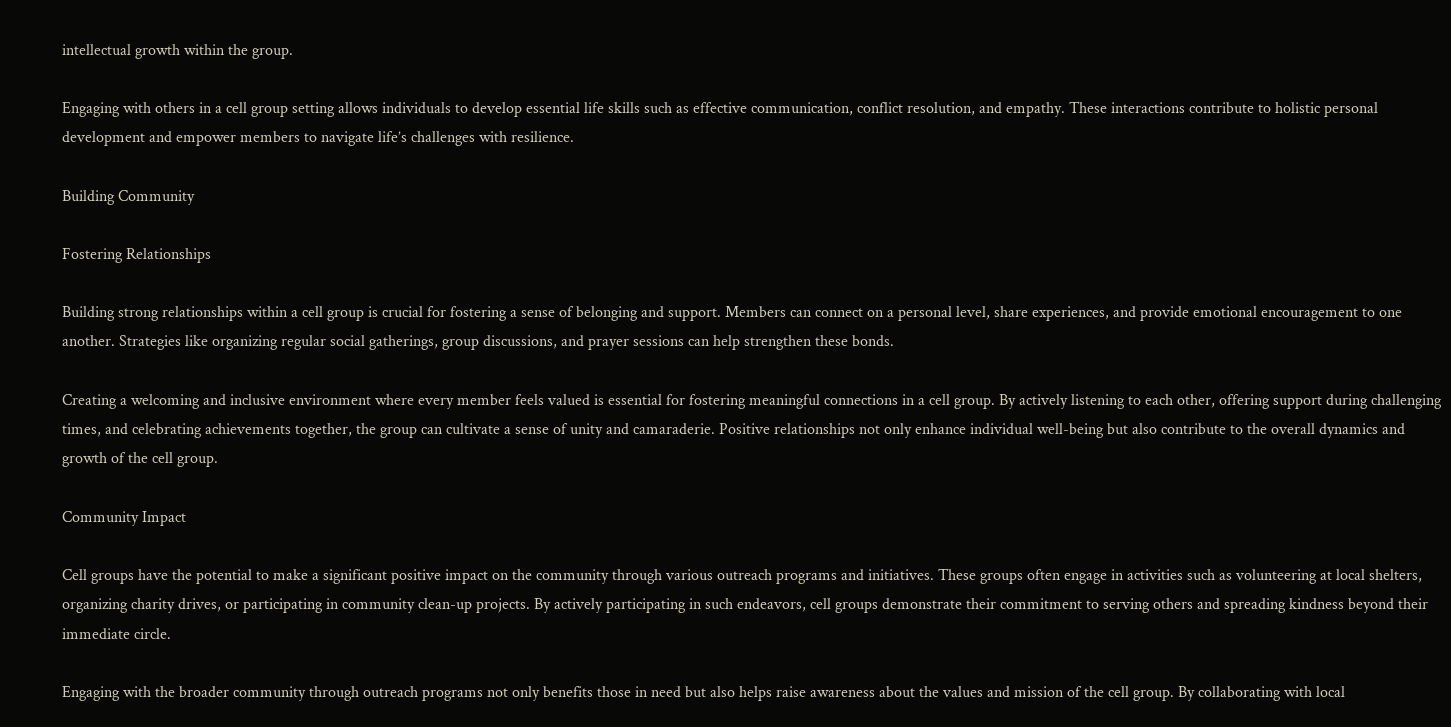intellectual growth within the group.

Engaging with others in a cell group setting allows individuals to develop essential life skills such as effective communication, conflict resolution, and empathy. These interactions contribute to holistic personal development and empower members to navigate life’s challenges with resilience.

Building Community

Fostering Relationships

Building strong relationships within a cell group is crucial for fostering a sense of belonging and support. Members can connect on a personal level, share experiences, and provide emotional encouragement to one another. Strategies like organizing regular social gatherings, group discussions, and prayer sessions can help strengthen these bonds.

Creating a welcoming and inclusive environment where every member feels valued is essential for fostering meaningful connections in a cell group. By actively listening to each other, offering support during challenging times, and celebrating achievements together, the group can cultivate a sense of unity and camaraderie. Positive relationships not only enhance individual well-being but also contribute to the overall dynamics and growth of the cell group.

Community Impact

Cell groups have the potential to make a significant positive impact on the community through various outreach programs and initiatives. These groups often engage in activities such as volunteering at local shelters, organizing charity drives, or participating in community clean-up projects. By actively participating in such endeavors, cell groups demonstrate their commitment to serving others and spreading kindness beyond their immediate circle.

Engaging with the broader community through outreach programs not only benefits those in need but also helps raise awareness about the values and mission of the cell group. By collaborating with local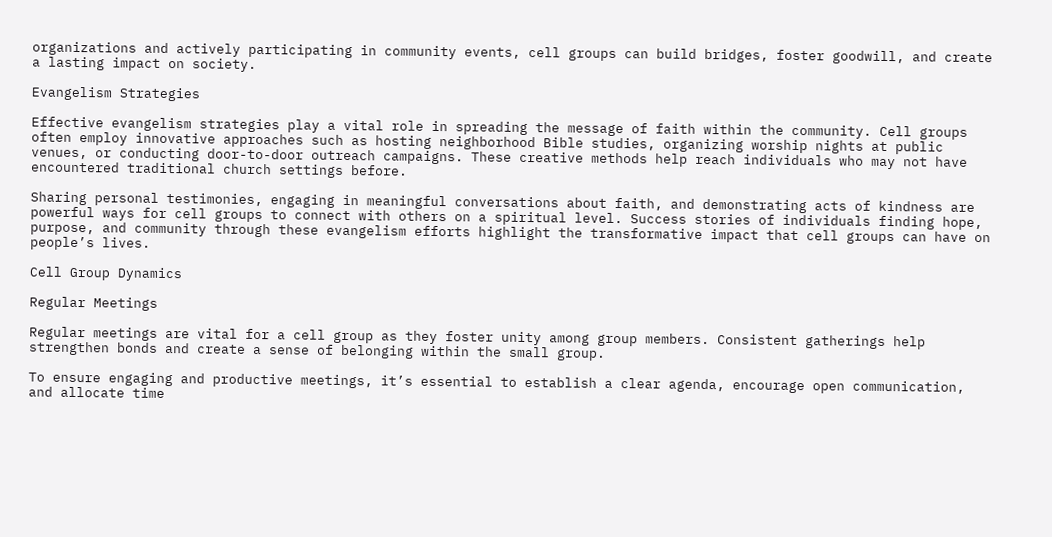organizations and actively participating in community events, cell groups can build bridges, foster goodwill, and create a lasting impact on society.

Evangelism Strategies

Effective evangelism strategies play a vital role in spreading the message of faith within the community. Cell groups often employ innovative approaches such as hosting neighborhood Bible studies, organizing worship nights at public venues, or conducting door-to-door outreach campaigns. These creative methods help reach individuals who may not have encountered traditional church settings before.

Sharing personal testimonies, engaging in meaningful conversations about faith, and demonstrating acts of kindness are powerful ways for cell groups to connect with others on a spiritual level. Success stories of individuals finding hope, purpose, and community through these evangelism efforts highlight the transformative impact that cell groups can have on people’s lives.

Cell Group Dynamics

Regular Meetings

Regular meetings are vital for a cell group as they foster unity among group members. Consistent gatherings help strengthen bonds and create a sense of belonging within the small group.

To ensure engaging and productive meetings, it’s essential to establish a clear agenda, encourage open communication, and allocate time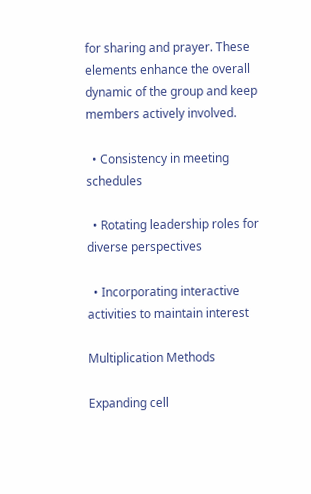for sharing and prayer. These elements enhance the overall dynamic of the group and keep members actively involved.

  • Consistency in meeting schedules

  • Rotating leadership roles for diverse perspectives

  • Incorporating interactive activities to maintain interest

Multiplication Methods

Expanding cell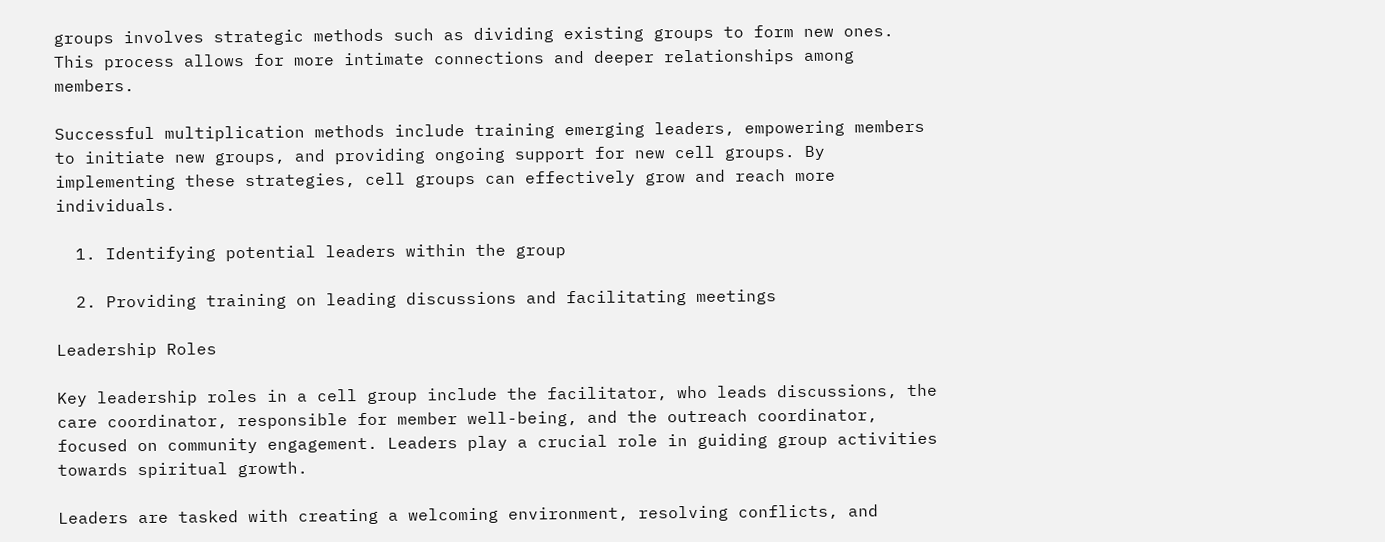groups involves strategic methods such as dividing existing groups to form new ones. This process allows for more intimate connections and deeper relationships among members.

Successful multiplication methods include training emerging leaders, empowering members to initiate new groups, and providing ongoing support for new cell groups. By implementing these strategies, cell groups can effectively grow and reach more individuals.

  1. Identifying potential leaders within the group

  2. Providing training on leading discussions and facilitating meetings

Leadership Roles

Key leadership roles in a cell group include the facilitator, who leads discussions, the care coordinator, responsible for member well-being, and the outreach coordinator, focused on community engagement. Leaders play a crucial role in guiding group activities towards spiritual growth.

Leaders are tasked with creating a welcoming environment, resolving conflicts, and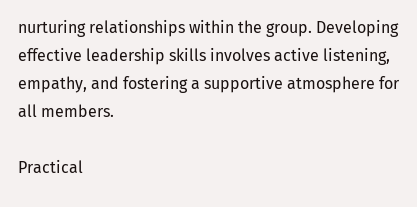nurturing relationships within the group. Developing effective leadership skills involves active listening, empathy, and fostering a supportive atmosphere for all members.

Practical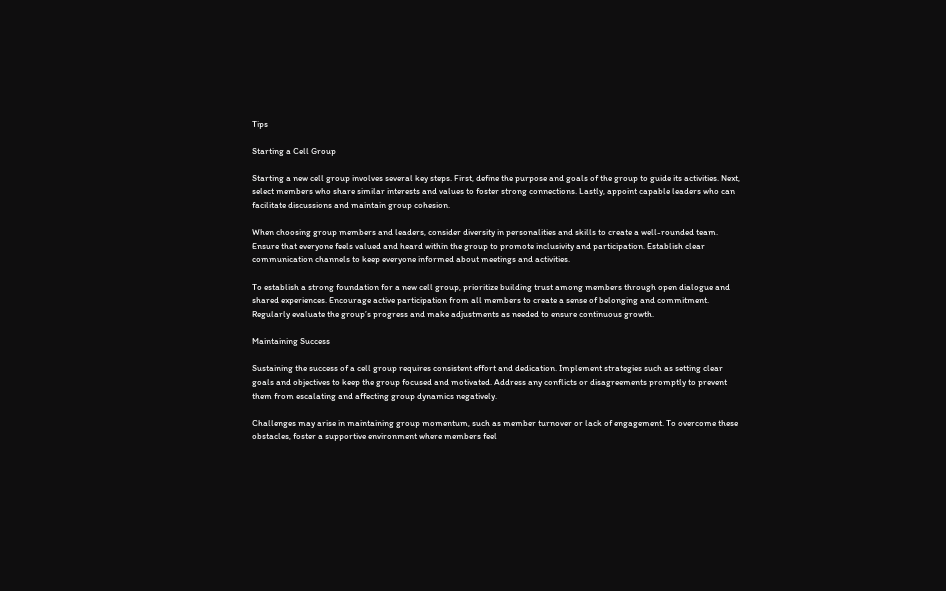Tips

Starting a Cell Group

Starting a new cell group involves several key steps. First, define the purpose and goals of the group to guide its activities. Next, select members who share similar interests and values to foster strong connections. Lastly, appoint capable leaders who can facilitate discussions and maintain group cohesion.

When choosing group members and leaders, consider diversity in personalities and skills to create a well-rounded team. Ensure that everyone feels valued and heard within the group to promote inclusivity and participation. Establish clear communication channels to keep everyone informed about meetings and activities.

To establish a strong foundation for a new cell group, prioritize building trust among members through open dialogue and shared experiences. Encourage active participation from all members to create a sense of belonging and commitment. Regularly evaluate the group’s progress and make adjustments as needed to ensure continuous growth.

Maintaining Success

Sustaining the success of a cell group requires consistent effort and dedication. Implement strategies such as setting clear goals and objectives to keep the group focused and motivated. Address any conflicts or disagreements promptly to prevent them from escalating and affecting group dynamics negatively.

Challenges may arise in maintaining group momentum, such as member turnover or lack of engagement. To overcome these obstacles, foster a supportive environment where members feel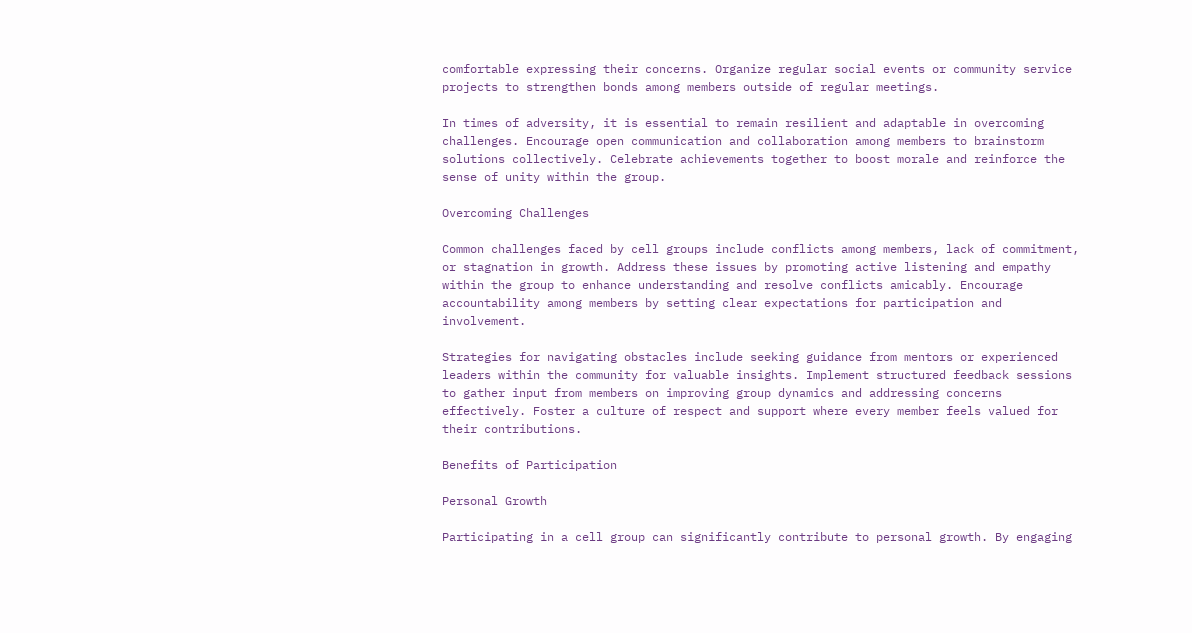comfortable expressing their concerns. Organize regular social events or community service projects to strengthen bonds among members outside of regular meetings.

In times of adversity, it is essential to remain resilient and adaptable in overcoming challenges. Encourage open communication and collaboration among members to brainstorm solutions collectively. Celebrate achievements together to boost morale and reinforce the sense of unity within the group.

Overcoming Challenges

Common challenges faced by cell groups include conflicts among members, lack of commitment, or stagnation in growth. Address these issues by promoting active listening and empathy within the group to enhance understanding and resolve conflicts amicably. Encourage accountability among members by setting clear expectations for participation and involvement.

Strategies for navigating obstacles include seeking guidance from mentors or experienced leaders within the community for valuable insights. Implement structured feedback sessions to gather input from members on improving group dynamics and addressing concerns effectively. Foster a culture of respect and support where every member feels valued for their contributions.

Benefits of Participation

Personal Growth

Participating in a cell group can significantly contribute to personal growth. By engaging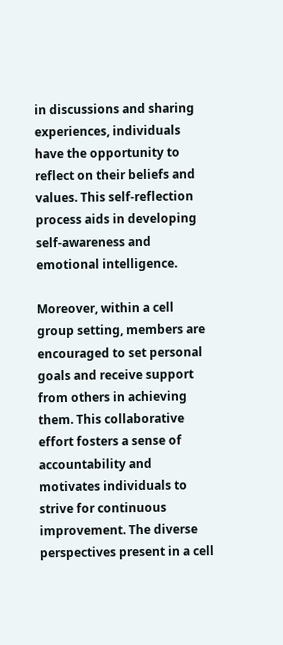in discussions and sharing experiences, individuals have the opportunity to reflect on their beliefs and values. This self-reflection process aids in developing self-awareness and emotional intelligence.

Moreover, within a cell group setting, members are encouraged to set personal goals and receive support from others in achieving them. This collaborative effort fosters a sense of accountability and motivates individuals to strive for continuous improvement. The diverse perspectives present in a cell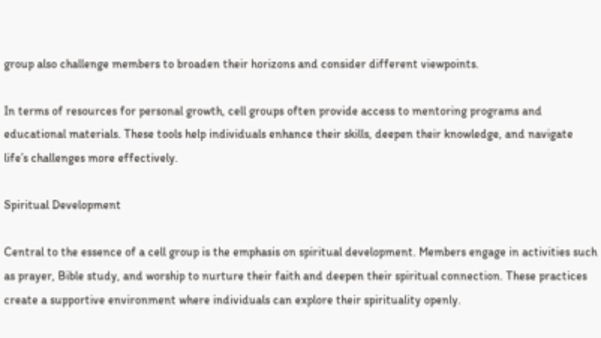group also challenge members to broaden their horizons and consider different viewpoints.

In terms of resources for personal growth, cell groups often provide access to mentoring programs and educational materials. These tools help individuals enhance their skills, deepen their knowledge, and navigate life’s challenges more effectively.

Spiritual Development

Central to the essence of a cell group is the emphasis on spiritual development. Members engage in activities such as prayer, Bible study, and worship to nurture their faith and deepen their spiritual connection. These practices create a supportive environment where individuals can explore their spirituality openly.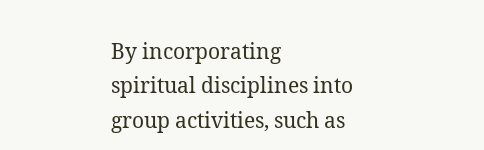By incorporating spiritual disciplines into group activities, such as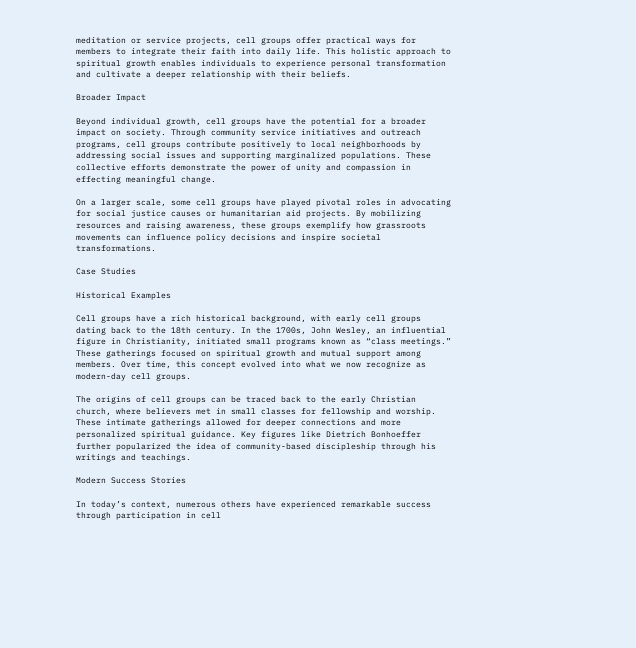meditation or service projects, cell groups offer practical ways for members to integrate their faith into daily life. This holistic approach to spiritual growth enables individuals to experience personal transformation and cultivate a deeper relationship with their beliefs.

Broader Impact

Beyond individual growth, cell groups have the potential for a broader impact on society. Through community service initiatives and outreach programs, cell groups contribute positively to local neighborhoods by addressing social issues and supporting marginalized populations. These collective efforts demonstrate the power of unity and compassion in effecting meaningful change.

On a larger scale, some cell groups have played pivotal roles in advocating for social justice causes or humanitarian aid projects. By mobilizing resources and raising awareness, these groups exemplify how grassroots movements can influence policy decisions and inspire societal transformations.

Case Studies

Historical Examples

Cell groups have a rich historical background, with early cell groups dating back to the 18th century. In the 1700s, John Wesley, an influential figure in Christianity, initiated small programs known as “class meetings.” These gatherings focused on spiritual growth and mutual support among members. Over time, this concept evolved into what we now recognize as modern-day cell groups.

The origins of cell groups can be traced back to the early Christian church, where believers met in small classes for fellowship and worship. These intimate gatherings allowed for deeper connections and more personalized spiritual guidance. Key figures like Dietrich Bonhoeffer further popularized the idea of community-based discipleship through his writings and teachings.

Modern Success Stories

In today’s context, numerous others have experienced remarkable success through participation in cell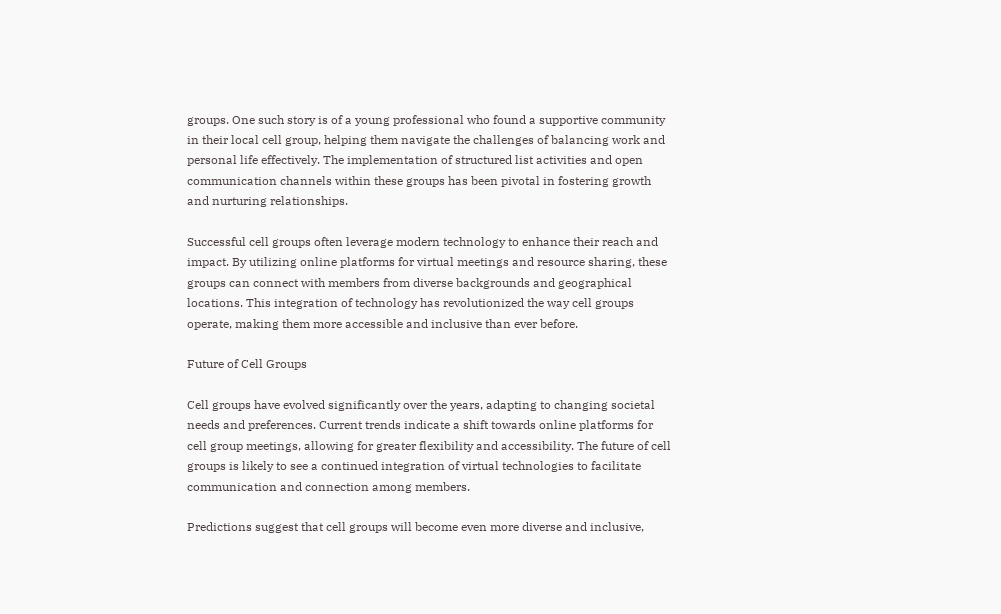groups. One such story is of a young professional who found a supportive community in their local cell group, helping them navigate the challenges of balancing work and personal life effectively. The implementation of structured list activities and open communication channels within these groups has been pivotal in fostering growth and nurturing relationships.

Successful cell groups often leverage modern technology to enhance their reach and impact. By utilizing online platforms for virtual meetings and resource sharing, these groups can connect with members from diverse backgrounds and geographical locations. This integration of technology has revolutionized the way cell groups operate, making them more accessible and inclusive than ever before.

Future of Cell Groups

Cell groups have evolved significantly over the years, adapting to changing societal needs and preferences. Current trends indicate a shift towards online platforms for cell group meetings, allowing for greater flexibility and accessibility. The future of cell groups is likely to see a continued integration of virtual technologies to facilitate communication and connection among members.

Predictions suggest that cell groups will become even more diverse and inclusive,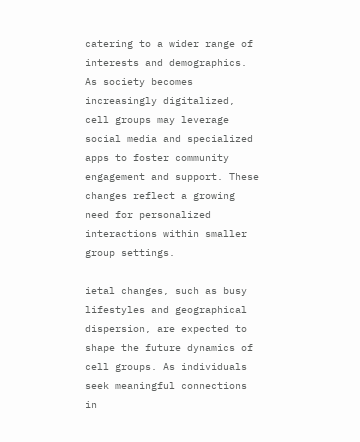catering to a wider range of interests and demographics. As society becomes increasingly digitalized, cell groups may leverage social media and specialized apps to foster community engagement and support. These changes reflect a growing need for personalized interactions within smaller group settings.

ietal changes, such as busy lifestyles and geographical dispersion, are expected to shape the future dynamics of cell groups. As individuals seek meaningful connections in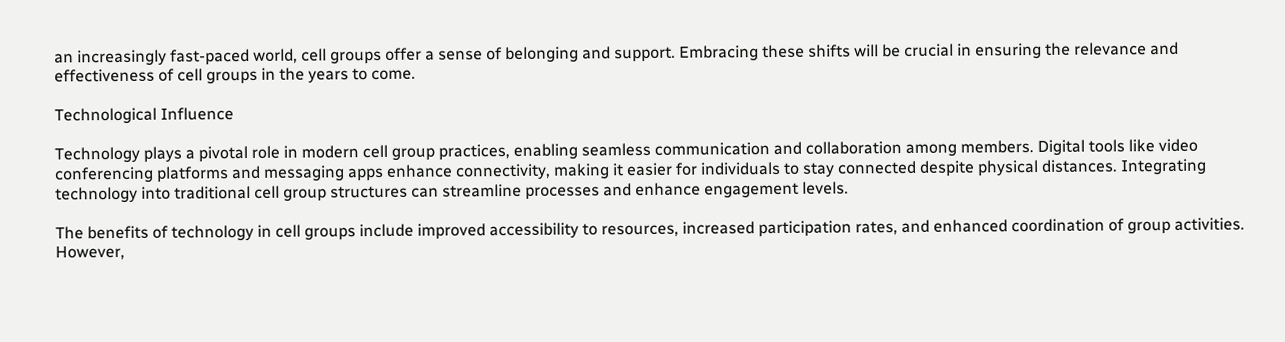an increasingly fast-paced world, cell groups offer a sense of belonging and support. Embracing these shifts will be crucial in ensuring the relevance and effectiveness of cell groups in the years to come.

Technological Influence

Technology plays a pivotal role in modern cell group practices, enabling seamless communication and collaboration among members. Digital tools like video conferencing platforms and messaging apps enhance connectivity, making it easier for individuals to stay connected despite physical distances. Integrating technology into traditional cell group structures can streamline processes and enhance engagement levels.

The benefits of technology in cell groups include improved accessibility to resources, increased participation rates, and enhanced coordination of group activities. However,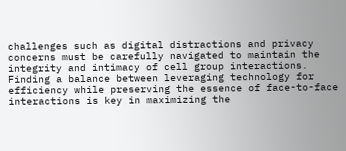challenges such as digital distractions and privacy concerns must be carefully navigated to maintain the integrity and intimacy of cell group interactions. Finding a balance between leveraging technology for efficiency while preserving the essence of face-to-face interactions is key in maximizing the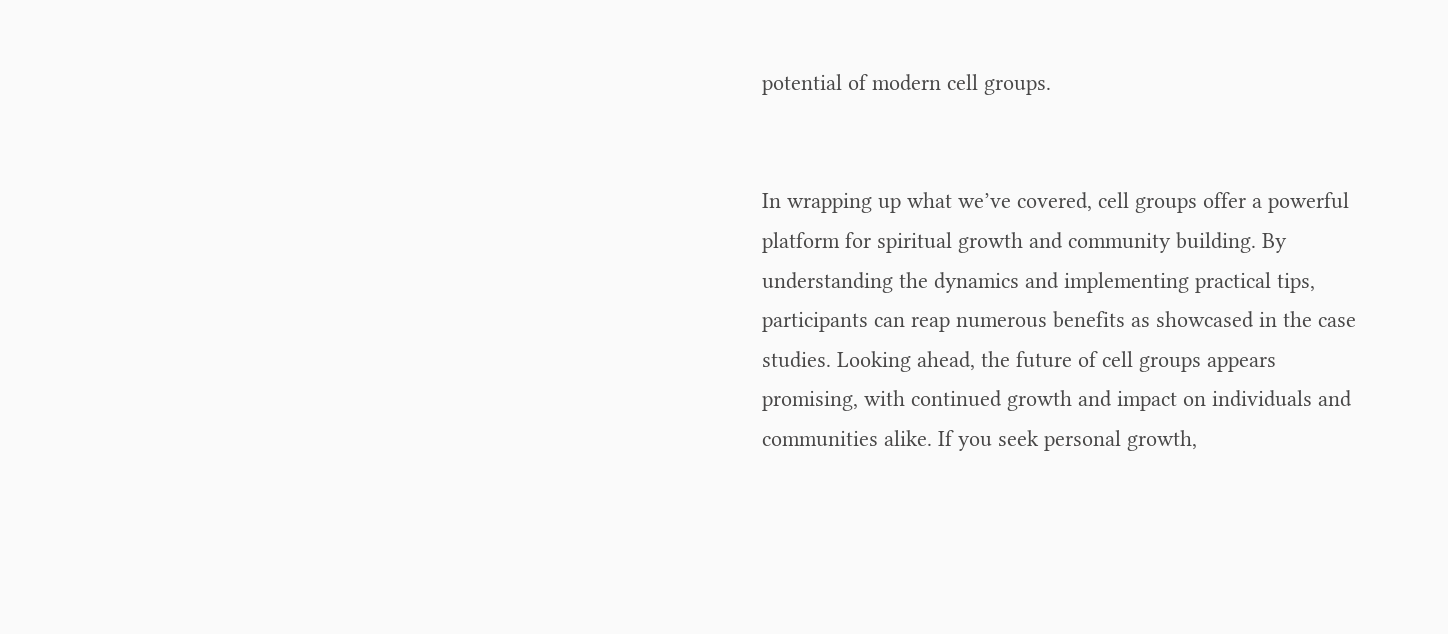potential of modern cell groups.


In wrapping up what we’ve covered, cell groups offer a powerful platform for spiritual growth and community building. By understanding the dynamics and implementing practical tips, participants can reap numerous benefits as showcased in the case studies. Looking ahead, the future of cell groups appears promising, with continued growth and impact on individuals and communities alike. If you seek personal growth,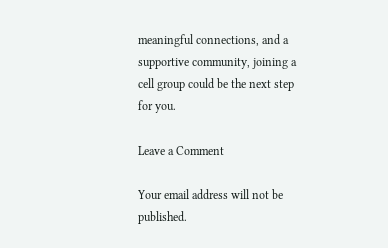meaningful connections, and a supportive community, joining a cell group could be the next step for you.

Leave a Comment

Your email address will not be published.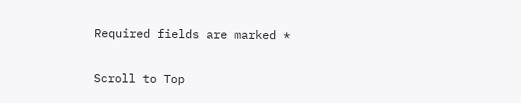Required fields are marked *

Scroll to Top